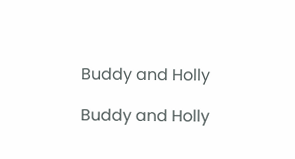Buddy and Holly

Buddy and Holly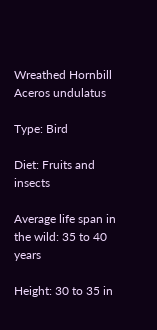Wreathed Hornbill
Aceros undulatus

Type: Bird

Diet: Fruits and insects

Average life span in the wild: 35 to 40 years

Height: 30 to 35 in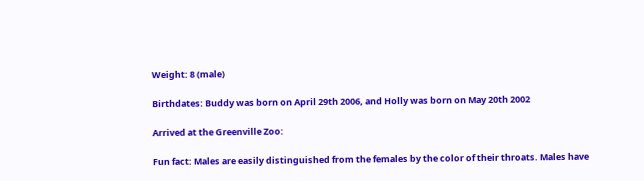Weight: 8 (male)

Birthdates: Buddy was born on April 29th 2006, and Holly was born on May 20th 2002

Arrived at the Greenville Zoo:

Fun fact: Males are easily distinguished from the females by the color of their throats. Males have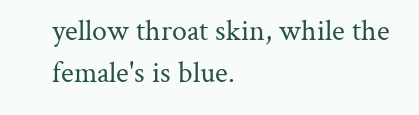yellow throat skin, while the female's is blue.